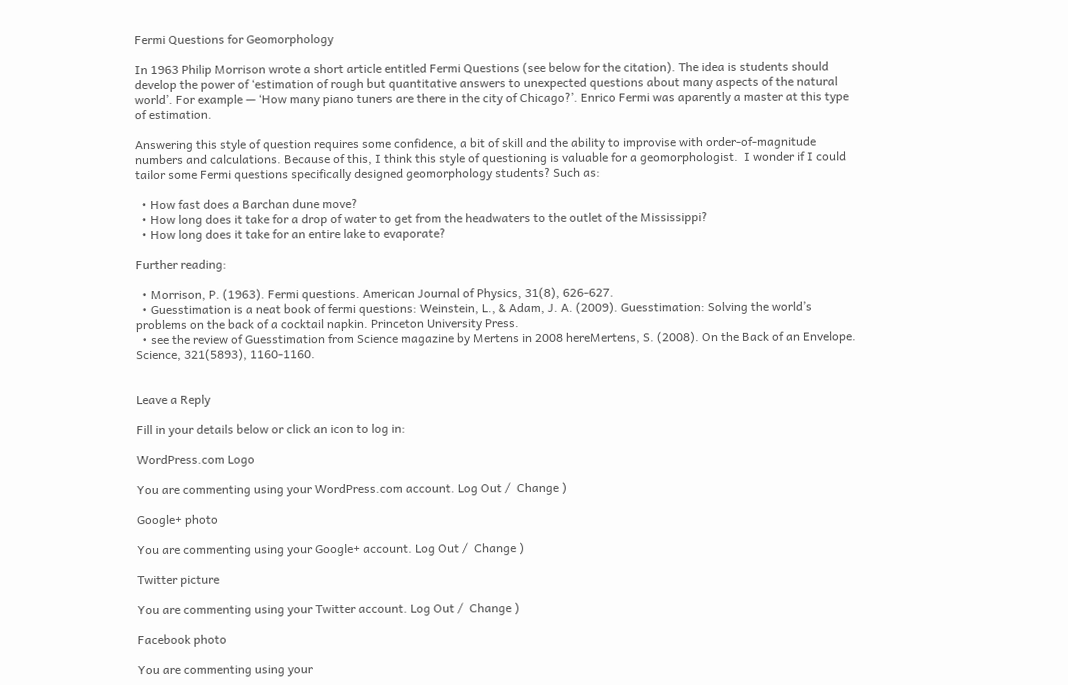Fermi Questions for Geomorphology

In 1963 Philip Morrison wrote a short article entitled Fermi Questions (see below for the citation). The idea is students should develop the power of ‘estimation of rough but quantitative answers to unexpected questions about many aspects of the natural world’. For example — ‘How many piano tuners are there in the city of Chicago?’. Enrico Fermi was aparently a master at this type of estimation.

Answering this style of question requires some confidence, a bit of skill and the ability to improvise with order-of-magnitude numbers and calculations. Because of this, I think this style of questioning is valuable for a geomorphologist.  I wonder if I could tailor some Fermi questions specifically designed geomorphology students? Such as:

  • How fast does a Barchan dune move?
  • How long does it take for a drop of water to get from the headwaters to the outlet of the Mississippi?
  • How long does it take for an entire lake to evaporate?

Further reading:

  • Morrison, P. (1963). Fermi questions. American Journal of Physics, 31(8), 626-627.
  • Guesstimation is a neat book of fermi questions: Weinstein, L., & Adam, J. A. (2009). Guesstimation: Solving the world’s problems on the back of a cocktail napkin. Princeton University Press.
  • see the review of Guesstimation from Science magazine by Mertens in 2008 hereMertens, S. (2008). On the Back of an Envelope. Science, 321(5893), 1160-1160.


Leave a Reply

Fill in your details below or click an icon to log in:

WordPress.com Logo

You are commenting using your WordPress.com account. Log Out /  Change )

Google+ photo

You are commenting using your Google+ account. Log Out /  Change )

Twitter picture

You are commenting using your Twitter account. Log Out /  Change )

Facebook photo

You are commenting using your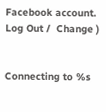Facebook account. Log Out /  Change )


Connecting to %s